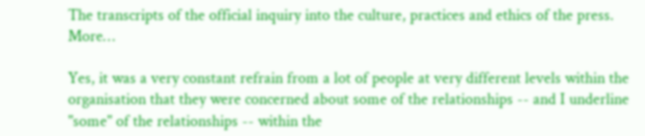The transcripts of the official inquiry into the culture, practices and ethics of the press. More…

Yes, it was a very constant refrain from a lot of people at very different levels within the organisation that they were concerned about some of the relationships -- and I underline "some" of the relationships -- within the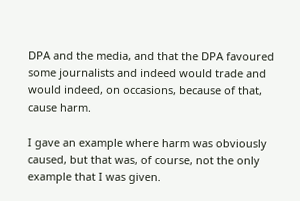DPA and the media, and that the DPA favoured some journalists and indeed would trade and would indeed, on occasions, because of that, cause harm.

I gave an example where harm was obviously caused, but that was, of course, not the only example that I was given.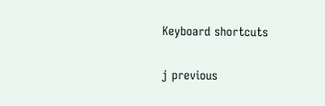Keyboard shortcuts

j previous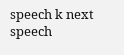speech k next speech